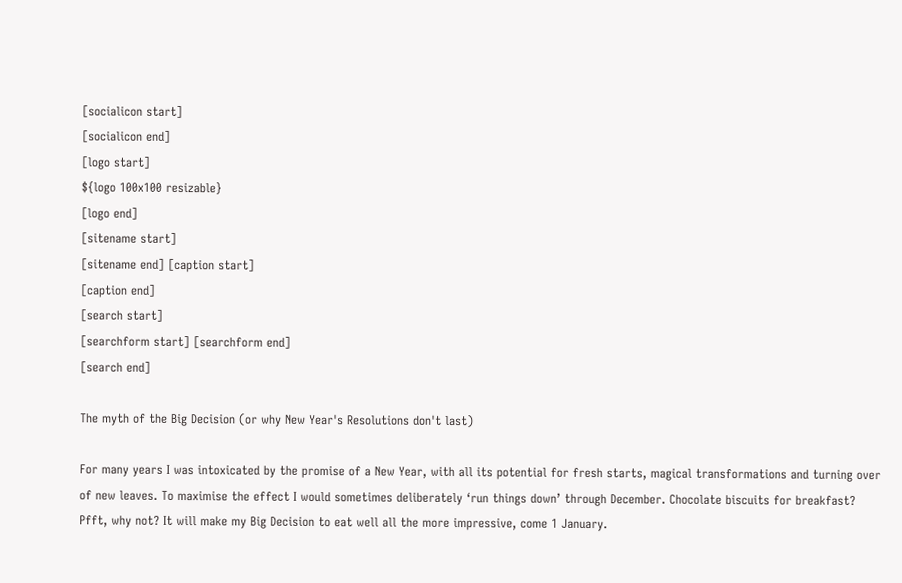[socialicon start]
[socialicon end]
[logo start]
${logo 100x100 resizable}
[logo end]
[sitename start]
[sitename end] [caption start]
[caption end]
[search start]
[searchform start] [searchform end]
[search end]

The myth of the Big Decision (or why New Year's Resolutions don't last)

For many years I was intoxicated by the promise of a New Year, with all its potential for fresh starts, magical transformations and turning over of new leaves. To maximise the effect I would sometimes deliberately ‘run things down’ through December. Chocolate biscuits for breakfast? Pfft, why not? It will make my Big Decision to eat well all the more impressive, come 1 January.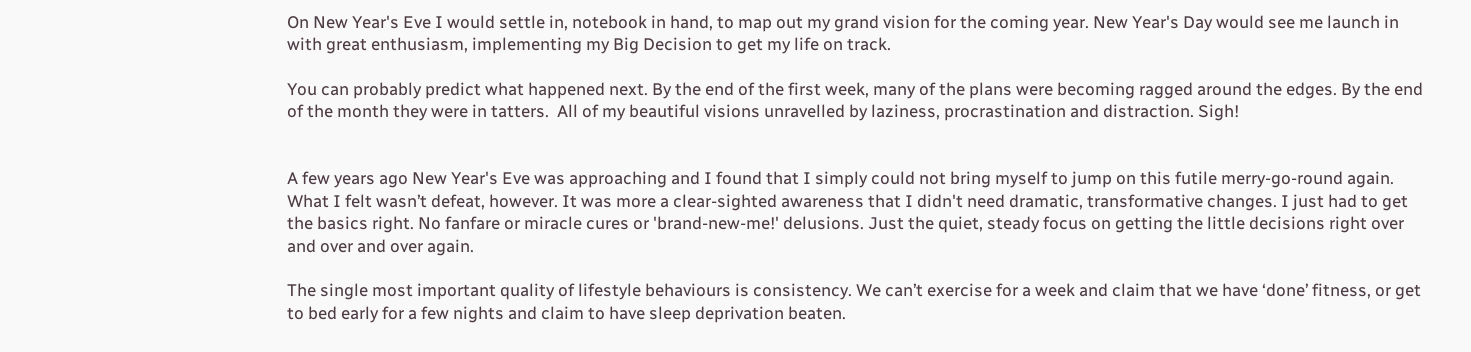On New Year's Eve I would settle in, notebook in hand, to map out my grand vision for the coming year. New Year's Day would see me launch in with great enthusiasm, implementing my Big Decision to get my life on track.

You can probably predict what happened next. By the end of the first week, many of the plans were becoming ragged around the edges. By the end of the month they were in tatters.  All of my beautiful visions unravelled by laziness, procrastination and distraction. Sigh!


A few years ago New Year's Eve was approaching and I found that I simply could not bring myself to jump on this futile merry-go-round again. What I felt wasn’t defeat, however. It was more a clear-sighted awareness that I didn't need dramatic, transformative changes. I just had to get the basics right. No fanfare or miracle cures or 'brand-new-me!' delusions. Just the quiet, steady focus on getting the little decisions right over and over and over again.

The single most important quality of lifestyle behaviours is consistency. We can’t exercise for a week and claim that we have ‘done’ fitness, or get to bed early for a few nights and claim to have sleep deprivation beaten.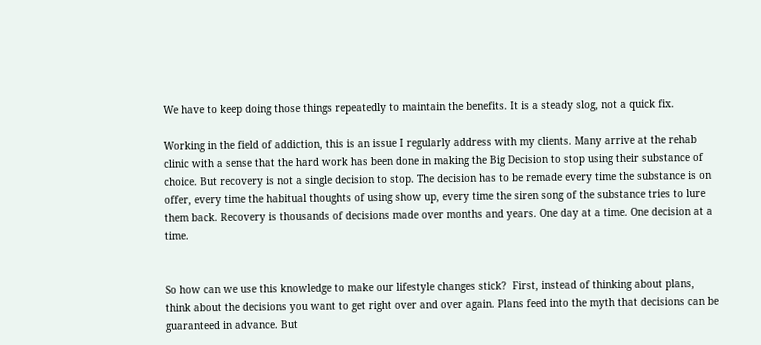We have to keep doing those things repeatedly to maintain the benefits. It is a steady slog, not a quick fix.

Working in the field of addiction, this is an issue I regularly address with my clients. Many arrive at the rehab clinic with a sense that the hard work has been done in making the Big Decision to stop using their substance of choice. But recovery is not a single decision to stop. The decision has to be remade every time the substance is on offer, every time the habitual thoughts of using show up, every time the siren song of the substance tries to lure them back. Recovery is thousands of decisions made over months and years. One day at a time. One decision at a time.


So how can we use this knowledge to make our lifestyle changes stick?  First, instead of thinking about plans, think about the decisions you want to get right over and over again. Plans feed into the myth that decisions can be guaranteed in advance. But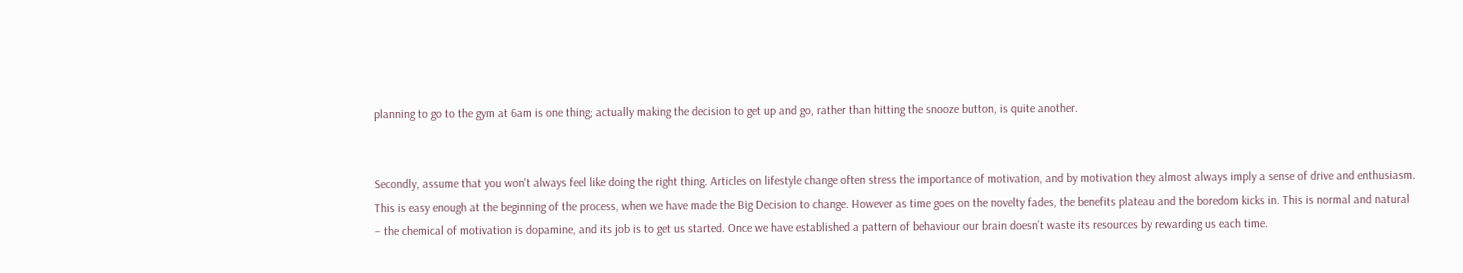planning to go to the gym at 6am is one thing; actually making the decision to get up and go, rather than hitting the snooze button, is quite another.


Secondly, assume that you won't always feel like doing the right thing. Articles on lifestyle change often stress the importance of motivation, and by motivation they almost always imply a sense of drive and enthusiasm. This is easy enough at the beginning of the process, when we have made the Big Decision to change. However as time goes on the novelty fades, the benefits plateau and the boredom kicks in. This is normal and natural – the chemical of motivation is dopamine, and its job is to get us started. Once we have established a pattern of behaviour our brain doesn’t waste its resources by rewarding us each time.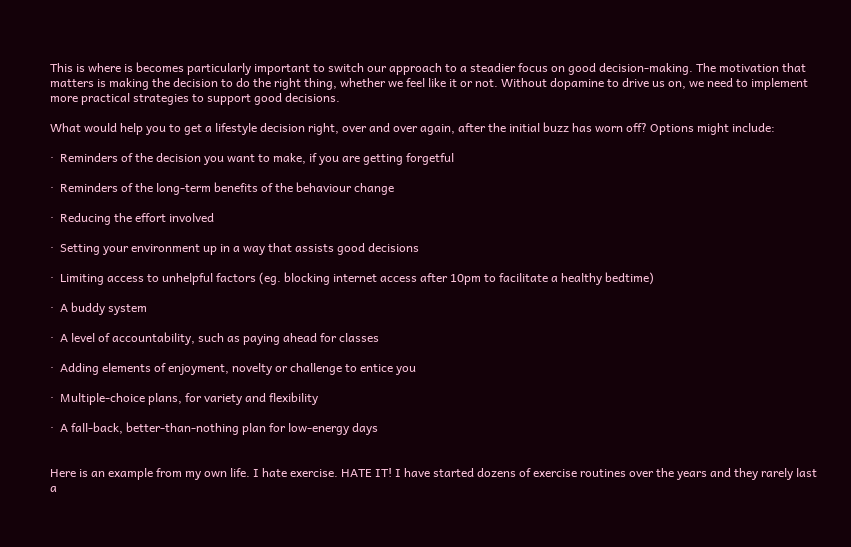This is where is becomes particularly important to switch our approach to a steadier focus on good decision-making. The motivation that matters is making the decision to do the right thing, whether we feel like it or not. Without dopamine to drive us on, we need to implement more practical strategies to support good decisions.

What would help you to get a lifestyle decision right, over and over again, after the initial buzz has worn off? Options might include:

·  Reminders of the decision you want to make, if you are getting forgetful

·  Reminders of the long-term benefits of the behaviour change

·  Reducing the effort involved

·  Setting your environment up in a way that assists good decisions

·  Limiting access to unhelpful factors (eg. blocking internet access after 10pm to facilitate a healthy bedtime)

·  A buddy system

·  A level of accountability, such as paying ahead for classes

·  Adding elements of enjoyment, novelty or challenge to entice you

·  Multiple-choice plans, for variety and flexibility

·  A fall-back, better-than-nothing plan for low-energy days


Here is an example from my own life. I hate exercise. HATE IT! I have started dozens of exercise routines over the years and they rarely last a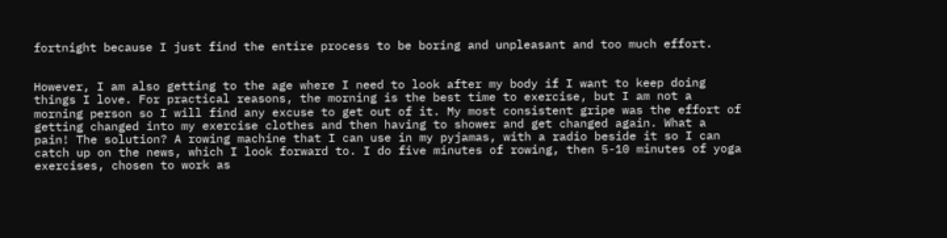fortnight because I just find the entire process to be boring and unpleasant and too much effort.


However, I am also getting to the age where I need to look after my body if I want to keep doing things I love. For practical reasons, the morning is the best time to exercise, but I am not a morning person so I will find any excuse to get out of it. My most consistent gripe was the effort of getting changed into my exercise clothes and then having to shower and get changed again. What a pain! The solution? A rowing machine that I can use in my pyjamas, with a radio beside it so I can catch up on the news, which I look forward to. I do five minutes of rowing, then 5-10 minutes of yoga exercises, chosen to work as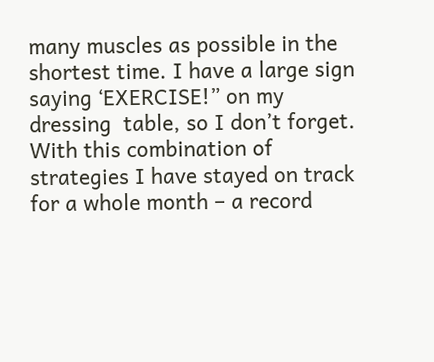many muscles as possible in the shortest time. I have a large sign saying ‘EXERCISE!” on my dressing  table, so I don’t forget. With this combination of strategies I have stayed on track for a whole month – a record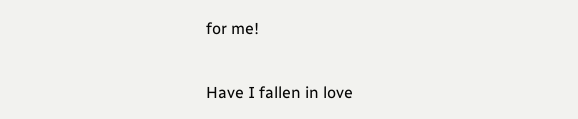for me!

Have I fallen in love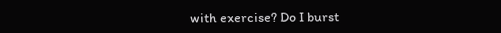with exercise? Do I burst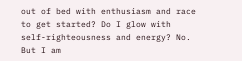out of bed with enthusiasm and race to get started? Do I glow with self-righteousness and energy? No. But I am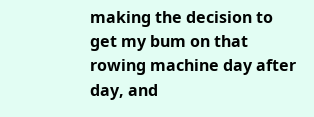making the decision to get my bum on that rowing machine day after day, and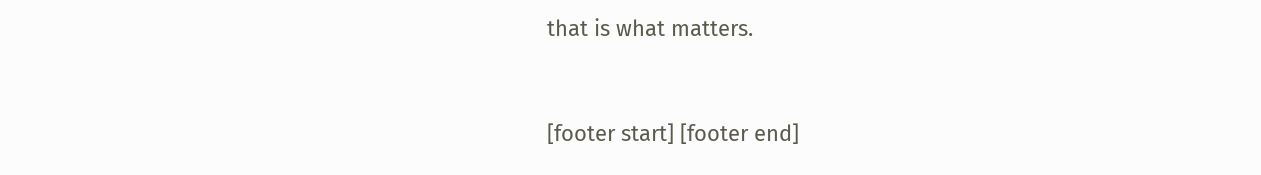that is what matters.


[footer start] [footer end]